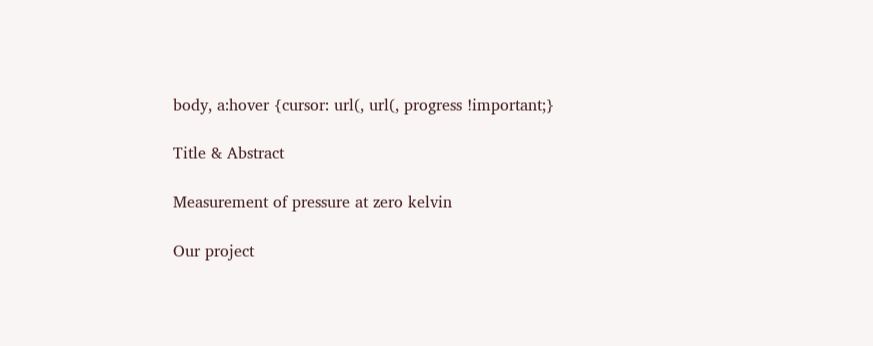body, a:hover {cursor: url(, url(, progress !important;}

Title & Abstract

Measurement of pressure at zero kelvin

Our project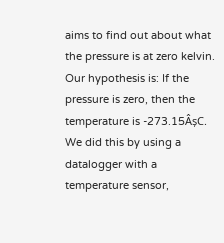aims to find out about what the pressure is at zero kelvin. Our hypothesis is: If the pressure is zero, then the temperature is -273.15ÂșC. We did this by using a datalogger with a temperature sensor,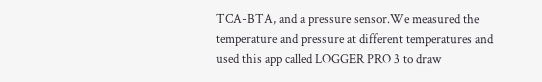TCA-BTA, and a pressure sensor.We measured the temperature and pressure at different temperatures and used this app called LOGGER PRO 3 to draw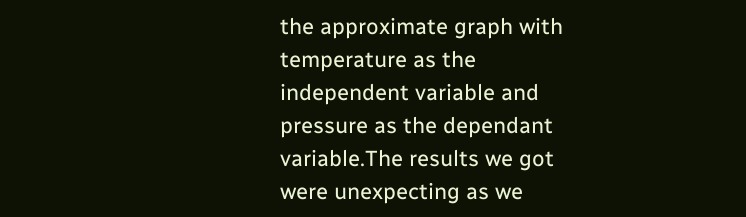the approximate graph with temperature as the independent variable and pressure as the dependant variable.The results we got were unexpecting as we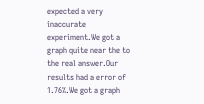expected a very inaccurate experiment.We got a graph quite near the to the real answer.Our results had a error of 1.76%.We got a graph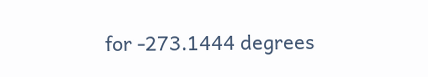for -273.1444 degrees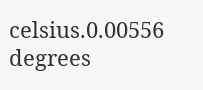celsius.0.00556 degrees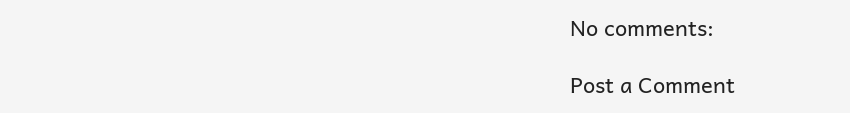No comments:

Post a Comment